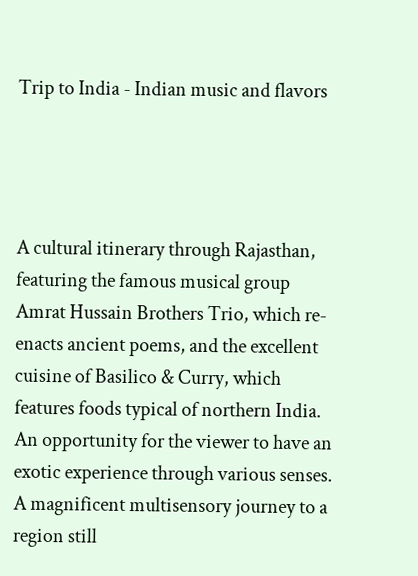Trip to India - Indian music and flavors




A cultural itinerary through Rajasthan, featuring the famous musical group Amrat Hussain Brothers Trio, which re-enacts ancient poems, and the excellent cuisine of Basilico & Curry, which features foods typical of northern India. An opportunity for the viewer to have an exotic experience through various senses. A magnificent multisensory journey to a region still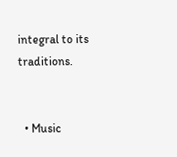integral to its traditions.


  • Music